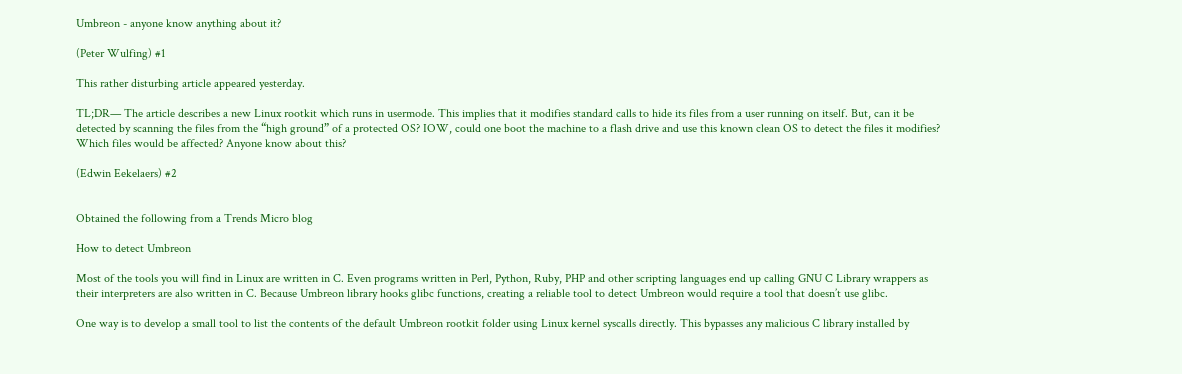Umbreon - anyone know anything about it?

(Peter Wulfing) #1

This rather disturbing article appeared yesterday.

TL;DR— The article describes a new Linux rootkit which runs in usermode. This implies that it modifies standard calls to hide its files from a user running on itself. But, can it be detected by scanning the files from the “high ground” of a protected OS? IOW, could one boot the machine to a flash drive and use this known clean OS to detect the files it modifies? Which files would be affected? Anyone know about this?

(Edwin Eekelaers) #2


Obtained the following from a Trends Micro blog

How to detect Umbreon

Most of the tools you will find in Linux are written in C. Even programs written in Perl, Python, Ruby, PHP and other scripting languages end up calling GNU C Library wrappers as their interpreters are also written in C. Because Umbreon library hooks glibc functions, creating a reliable tool to detect Umbreon would require a tool that doesn’t use glibc.

One way is to develop a small tool to list the contents of the default Umbreon rootkit folder using Linux kernel syscalls directly. This bypasses any malicious C library installed by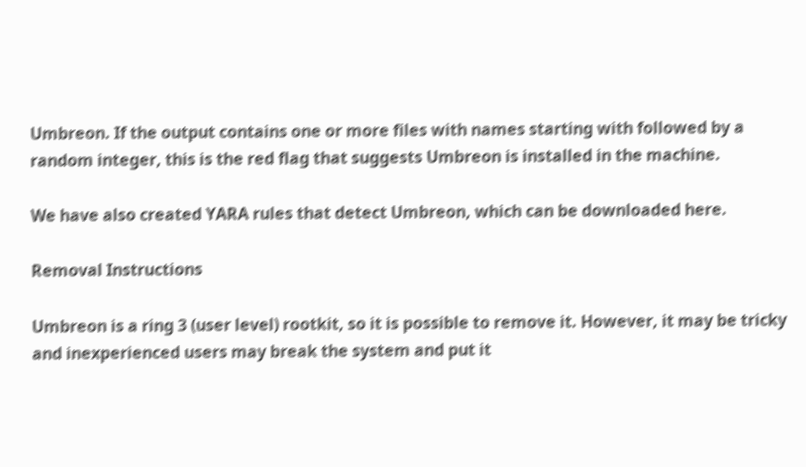Umbreon. If the output contains one or more files with names starting with followed by a random integer, this is the red flag that suggests Umbreon is installed in the machine.

We have also created YARA rules that detect Umbreon, which can be downloaded here.

Removal Instructions

Umbreon is a ring 3 (user level) rootkit, so it is possible to remove it. However, it may be tricky and inexperienced users may break the system and put it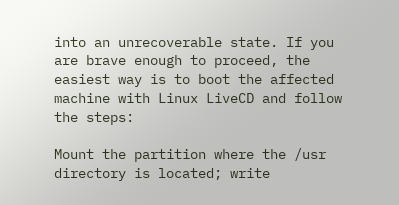into an unrecoverable state. If you are brave enough to proceed, the easiest way is to boot the affected machine with Linux LiveCD and follow the steps:

Mount the partition where the /usr directory is located; write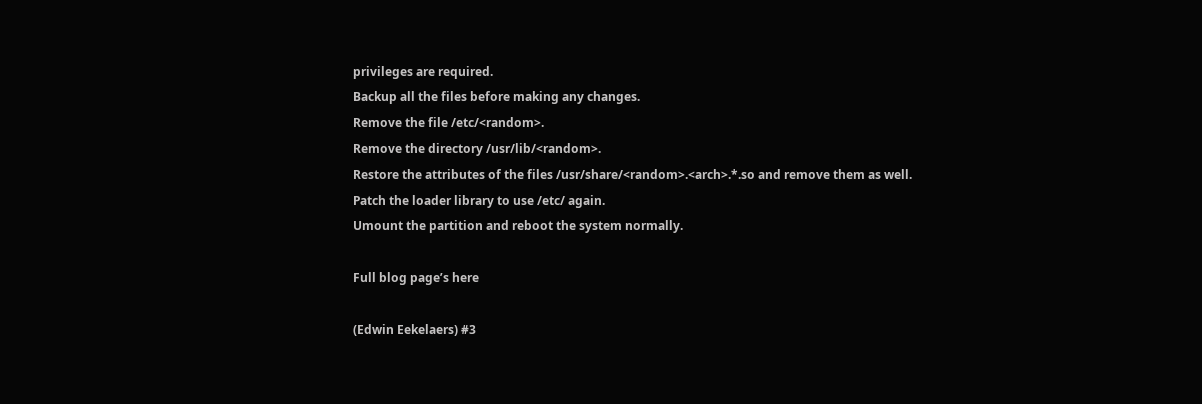privileges are required.
Backup all the files before making any changes.
Remove the file /etc/<random>.
Remove the directory /usr/lib/<random>.
Restore the attributes of the files /usr/share/<random>.<arch>.*.so and remove them as well.
Patch the loader library to use /etc/ again.
Umount the partition and reboot the system normally.

Full blog page’s here

(Edwin Eekelaers) #3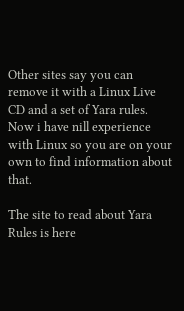Other sites say you can remove it with a Linux Live CD and a set of Yara rules. Now i have nill experience with Linux so you are on your own to find information about that.

The site to read about Yara Rules is here